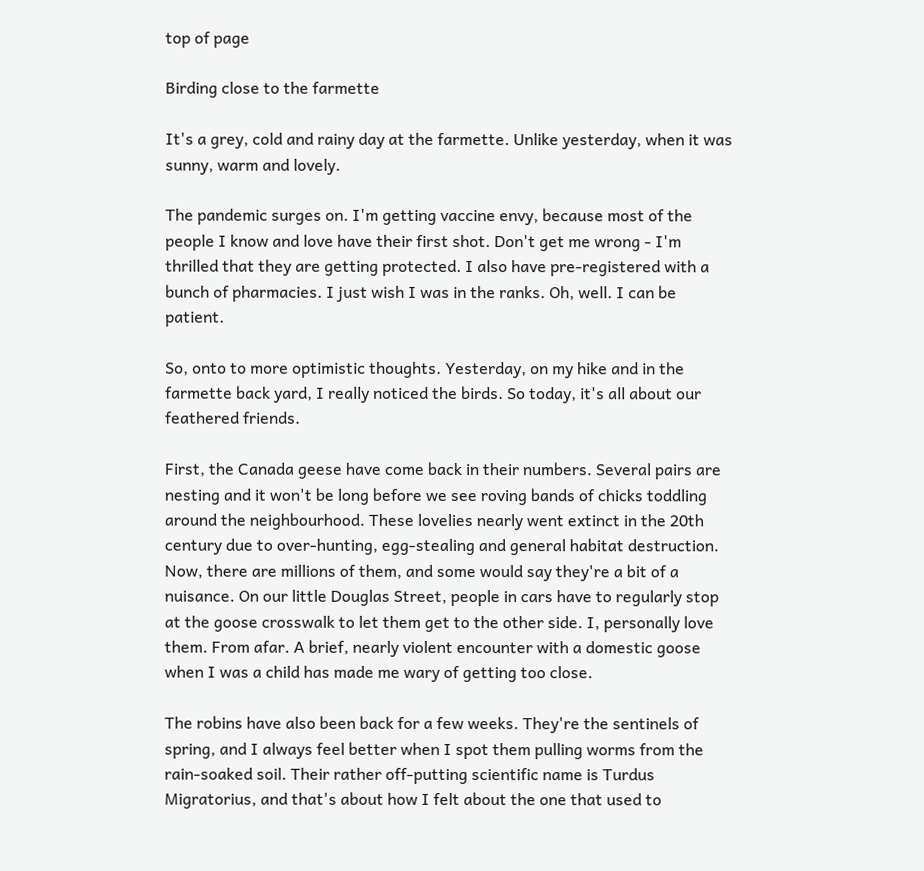top of page

Birding close to the farmette

It's a grey, cold and rainy day at the farmette. Unlike yesterday, when it was sunny, warm and lovely.

The pandemic surges on. I'm getting vaccine envy, because most of the people I know and love have their first shot. Don't get me wrong - I'm thrilled that they are getting protected. I also have pre-registered with a bunch of pharmacies. I just wish I was in the ranks. Oh, well. I can be patient.

So, onto to more optimistic thoughts. Yesterday, on my hike and in the farmette back yard, I really noticed the birds. So today, it's all about our feathered friends.

First, the Canada geese have come back in their numbers. Several pairs are nesting and it won't be long before we see roving bands of chicks toddling around the neighbourhood. These lovelies nearly went extinct in the 20th century due to over-hunting, egg-stealing and general habitat destruction. Now, there are millions of them, and some would say they're a bit of a nuisance. On our little Douglas Street, people in cars have to regularly stop at the goose crosswalk to let them get to the other side. I, personally love them. From afar. A brief, nearly violent encounter with a domestic goose when I was a child has made me wary of getting too close.

The robins have also been back for a few weeks. They're the sentinels of spring, and I always feel better when I spot them pulling worms from the rain-soaked soil. Their rather off-putting scientific name is Turdus Migratorius, and that's about how I felt about the one that used to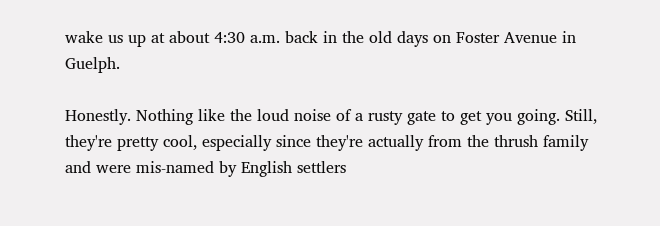wake us up at about 4:30 a.m. back in the old days on Foster Avenue in Guelph.

Honestly. Nothing like the loud noise of a rusty gate to get you going. Still, they're pretty cool, especially since they're actually from the thrush family and were mis-named by English settlers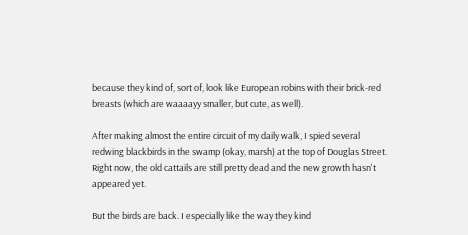because they kind of, sort of, look like European robins with their brick-red breasts (which are waaaayy smaller, but cute, as well).

After making almost the entire circuit of my daily walk, I spied several redwing blackbirds in the swamp (okay, marsh) at the top of Douglas Street. Right now, the old cattails are still pretty dead and the new growth hasn't appeared yet.

But the birds are back. I especially like the way they kind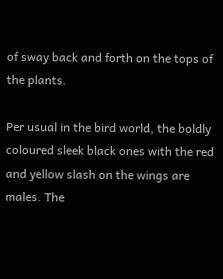of sway back and forth on the tops of the plants.

Per usual in the bird world, the boldly coloured sleek black ones with the red and yellow slash on the wings are males. The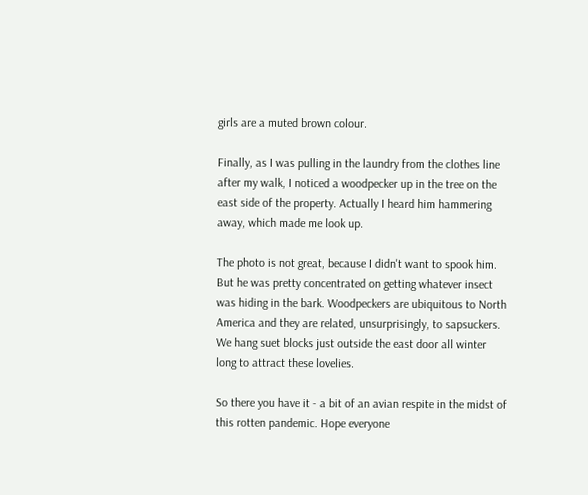girls are a muted brown colour.

Finally, as I was pulling in the laundry from the clothes line after my walk, I noticed a woodpecker up in the tree on the east side of the property. Actually I heard him hammering away, which made me look up.

The photo is not great, because I didn't want to spook him. But he was pretty concentrated on getting whatever insect was hiding in the bark. Woodpeckers are ubiquitous to North America and they are related, unsurprisingly, to sapsuckers. We hang suet blocks just outside the east door all winter long to attract these lovelies.

So there you have it - a bit of an avian respite in the midst of this rotten pandemic. Hope everyone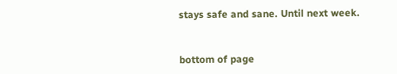stays safe and sane. Until next week.


bottom of page